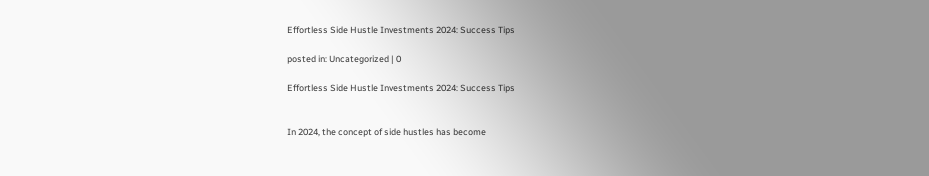Effortless Side Hustle Investments 2024: Success Tips

posted in: Uncategorized | 0

Effortless Side Hustle Investments 2024: Success Tips


In 2024, the concept of side hustles has become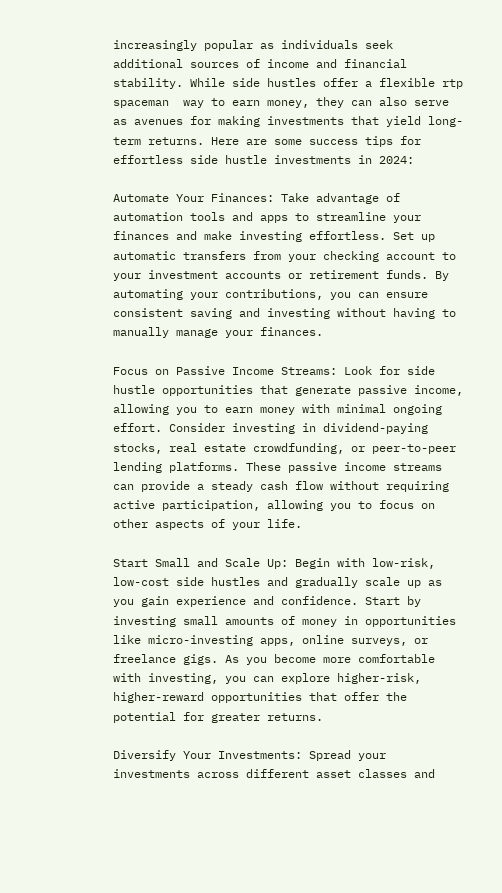increasingly popular as individuals seek additional sources of income and financial stability. While side hustles offer a flexible rtp spaceman  way to earn money, they can also serve as avenues for making investments that yield long-term returns. Here are some success tips for effortless side hustle investments in 2024:

Automate Your Finances: Take advantage of automation tools and apps to streamline your finances and make investing effortless. Set up automatic transfers from your checking account to your investment accounts or retirement funds. By automating your contributions, you can ensure consistent saving and investing without having to manually manage your finances.

Focus on Passive Income Streams: Look for side hustle opportunities that generate passive income, allowing you to earn money with minimal ongoing effort. Consider investing in dividend-paying stocks, real estate crowdfunding, or peer-to-peer lending platforms. These passive income streams can provide a steady cash flow without requiring active participation, allowing you to focus on other aspects of your life.

Start Small and Scale Up: Begin with low-risk, low-cost side hustles and gradually scale up as you gain experience and confidence. Start by investing small amounts of money in opportunities like micro-investing apps, online surveys, or freelance gigs. As you become more comfortable with investing, you can explore higher-risk, higher-reward opportunities that offer the potential for greater returns.

Diversify Your Investments: Spread your investments across different asset classes and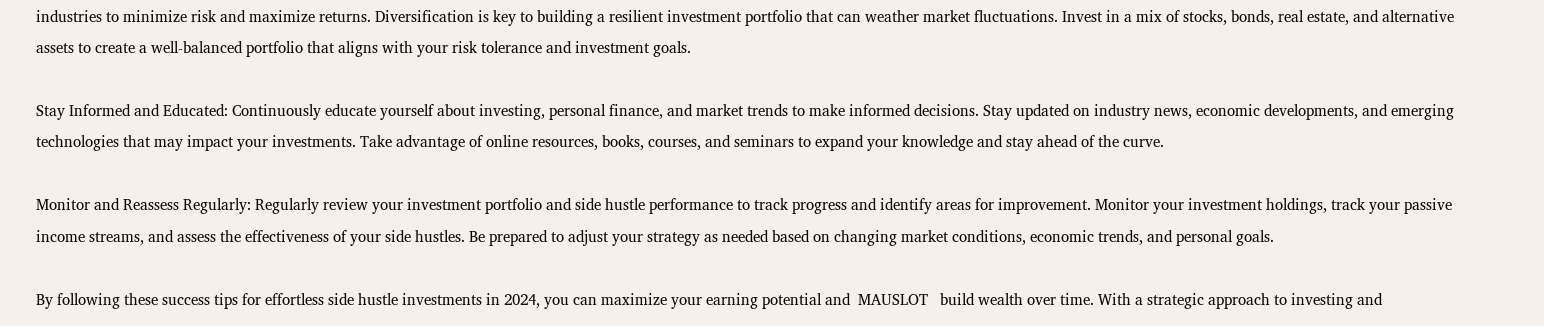industries to minimize risk and maximize returns. Diversification is key to building a resilient investment portfolio that can weather market fluctuations. Invest in a mix of stocks, bonds, real estate, and alternative assets to create a well-balanced portfolio that aligns with your risk tolerance and investment goals.

Stay Informed and Educated: Continuously educate yourself about investing, personal finance, and market trends to make informed decisions. Stay updated on industry news, economic developments, and emerging technologies that may impact your investments. Take advantage of online resources, books, courses, and seminars to expand your knowledge and stay ahead of the curve.

Monitor and Reassess Regularly: Regularly review your investment portfolio and side hustle performance to track progress and identify areas for improvement. Monitor your investment holdings, track your passive income streams, and assess the effectiveness of your side hustles. Be prepared to adjust your strategy as needed based on changing market conditions, economic trends, and personal goals.

By following these success tips for effortless side hustle investments in 2024, you can maximize your earning potential and  MAUSLOT   build wealth over time. With a strategic approach to investing and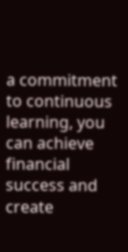a commitment to continuous learning, you can achieve financial success and create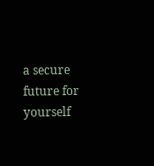a secure future for yourself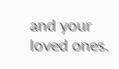and your loved ones.